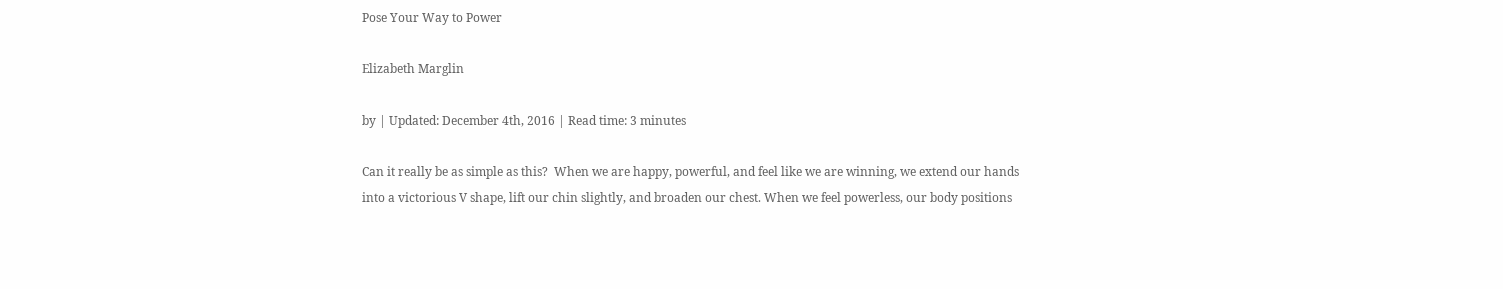Pose Your Way to Power

Elizabeth Marglin

by | Updated: December 4th, 2016 | Read time: 3 minutes

Can it really be as simple as this?  When we are happy, powerful, and feel like we are winning, we extend our hands into a victorious V shape, lift our chin slightly, and broaden our chest. When we feel powerless, our body positions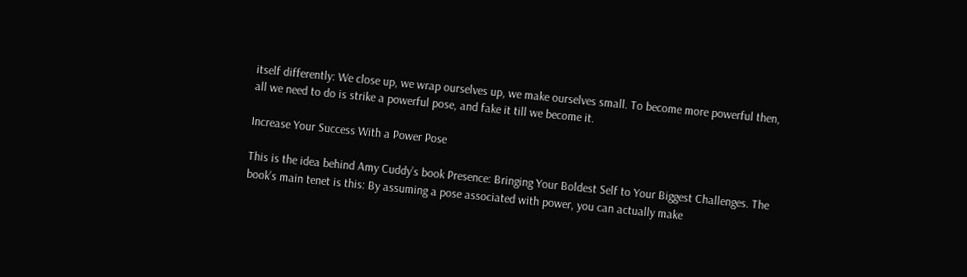itself differently: We close up, we wrap ourselves up, we make ourselves small. To become more powerful then, all we need to do is strike a powerful pose, and fake it till we become it.

Increase Your Success With a Power Pose

This is the idea behind Amy Cuddy’s book Presence: Bringing Your Boldest Self to Your Biggest Challenges. The book’s main tenet is this: By assuming a pose associated with power, you can actually make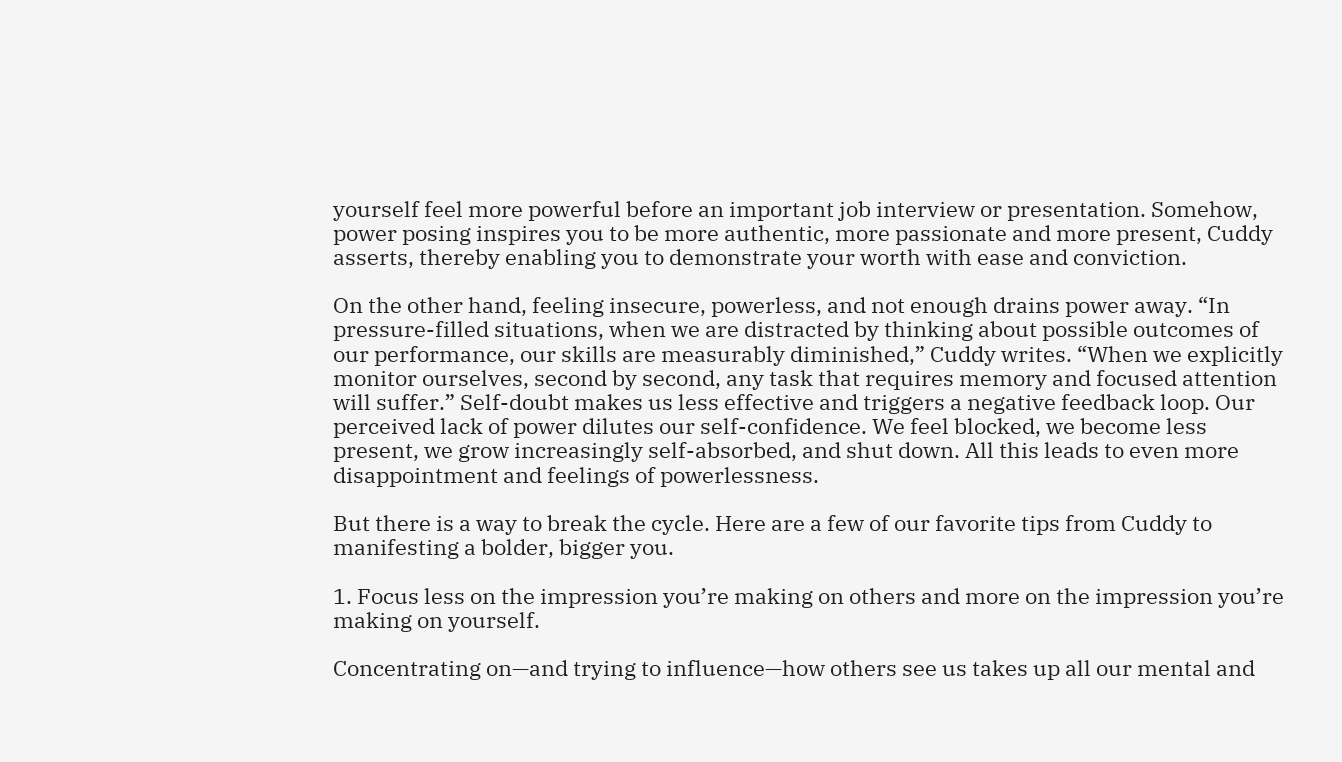yourself feel more powerful before an important job interview or presentation. Somehow, power posing inspires you to be more authentic, more passionate and more present, Cuddy asserts, thereby enabling you to demonstrate your worth with ease and conviction.

On the other hand, feeling insecure, powerless, and not enough drains power away. “In pressure-filled situations, when we are distracted by thinking about possible outcomes of our performance, our skills are measurably diminished,” Cuddy writes. “When we explicitly monitor ourselves, second by second, any task that requires memory and focused attention will suffer.” Self-doubt makes us less effective and triggers a negative feedback loop. Our perceived lack of power dilutes our self-confidence. We feel blocked, we become less present, we grow increasingly self-absorbed, and shut down. All this leads to even more disappointment and feelings of powerlessness.

But there is a way to break the cycle. Here are a few of our favorite tips from Cuddy to manifesting a bolder, bigger you.

1. Focus less on the impression you’re making on others and more on the impression you’re making on yourself.

Concentrating on—and trying to influence—how others see us takes up all our mental and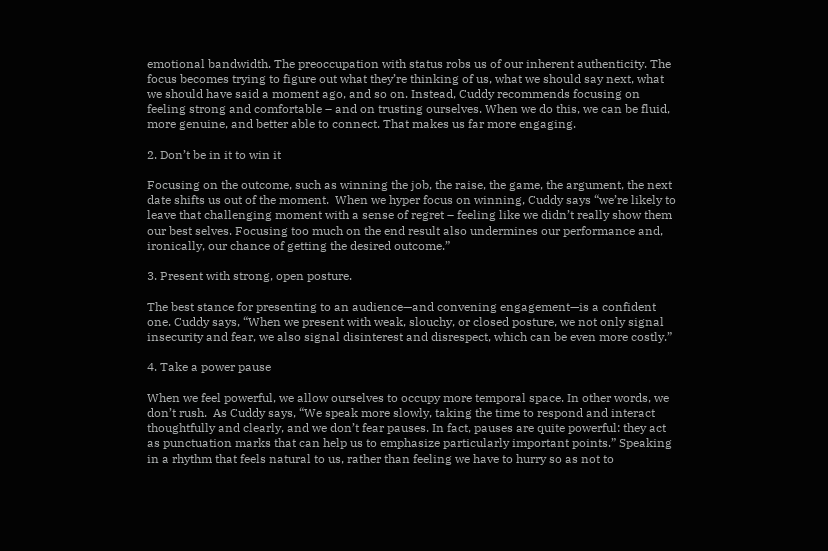emotional bandwidth. The preoccupation with status robs us of our inherent authenticity. The focus becomes trying to figure out what they’re thinking of us, what we should say next, what we should have said a moment ago, and so on. Instead, Cuddy recommends focusing on feeling strong and comfortable – and on trusting ourselves. When we do this, we can be fluid, more genuine, and better able to connect. That makes us far more engaging.

2. Don’t be in it to win it

Focusing on the outcome, such as winning the job, the raise, the game, the argument, the next date shifts us out of the moment.  When we hyper focus on winning, Cuddy says “we’re likely to leave that challenging moment with a sense of regret – feeling like we didn’t really show them our best selves. Focusing too much on the end result also undermines our performance and, ironically, our chance of getting the desired outcome.”

3. Present with strong, open posture.

The best stance for presenting to an audience—and convening engagement—is a confident one. Cuddy says, “When we present with weak, slouchy, or closed posture, we not only signal insecurity and fear, we also signal disinterest and disrespect, which can be even more costly.”

4. Take a power pause

When we feel powerful, we allow ourselves to occupy more temporal space. In other words, we don’t rush.  As Cuddy says, “We speak more slowly, taking the time to respond and interact thoughtfully and clearly, and we don’t fear pauses. In fact, pauses are quite powerful: they act as punctuation marks that can help us to emphasize particularly important points.” Speaking in a rhythm that feels natural to us, rather than feeling we have to hurry so as not to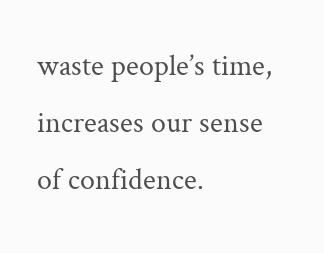waste people’s time, increases our sense of confidence.